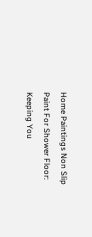Home Paintings Non Slip Paint For Shower Floor: Keeping You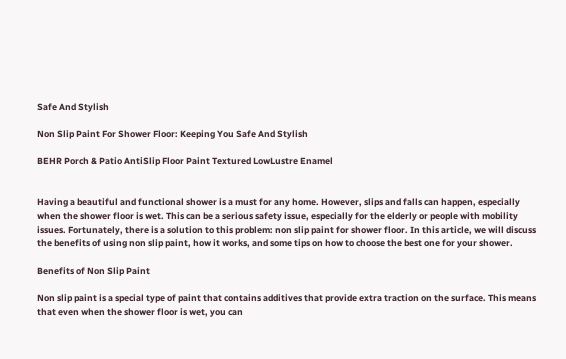Safe And Stylish

Non Slip Paint For Shower Floor: Keeping You Safe And Stylish

BEHR Porch & Patio AntiSlip Floor Paint Textured LowLustre Enamel


Having a beautiful and functional shower is a must for any home. However, slips and falls can happen, especially when the shower floor is wet. This can be a serious safety issue, especially for the elderly or people with mobility issues. Fortunately, there is a solution to this problem: non slip paint for shower floor. In this article, we will discuss the benefits of using non slip paint, how it works, and some tips on how to choose the best one for your shower.

Benefits of Non Slip Paint

Non slip paint is a special type of paint that contains additives that provide extra traction on the surface. This means that even when the shower floor is wet, you can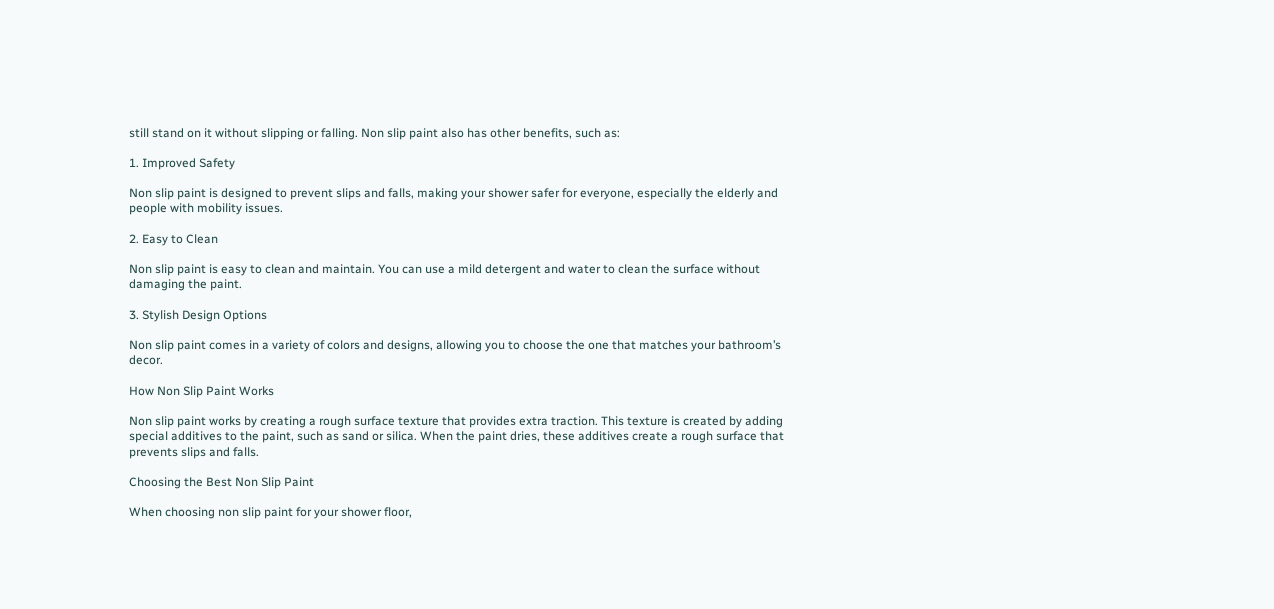still stand on it without slipping or falling. Non slip paint also has other benefits, such as:

1. Improved Safety

Non slip paint is designed to prevent slips and falls, making your shower safer for everyone, especially the elderly and people with mobility issues.

2. Easy to Clean

Non slip paint is easy to clean and maintain. You can use a mild detergent and water to clean the surface without damaging the paint.

3. Stylish Design Options

Non slip paint comes in a variety of colors and designs, allowing you to choose the one that matches your bathroom’s decor.

How Non Slip Paint Works

Non slip paint works by creating a rough surface texture that provides extra traction. This texture is created by adding special additives to the paint, such as sand or silica. When the paint dries, these additives create a rough surface that prevents slips and falls.

Choosing the Best Non Slip Paint

When choosing non slip paint for your shower floor,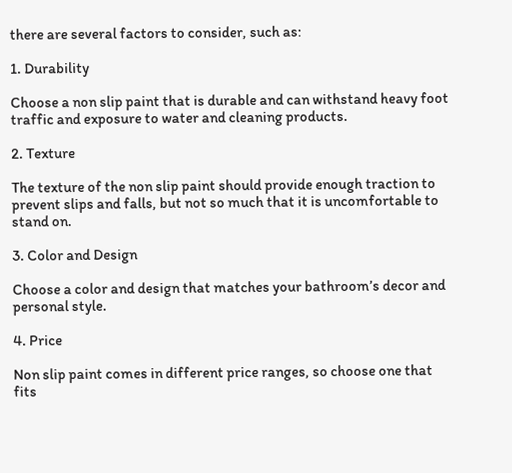there are several factors to consider, such as:

1. Durability

Choose a non slip paint that is durable and can withstand heavy foot traffic and exposure to water and cleaning products.

2. Texture

The texture of the non slip paint should provide enough traction to prevent slips and falls, but not so much that it is uncomfortable to stand on.

3. Color and Design

Choose a color and design that matches your bathroom’s decor and personal style.

4. Price

Non slip paint comes in different price ranges, so choose one that fits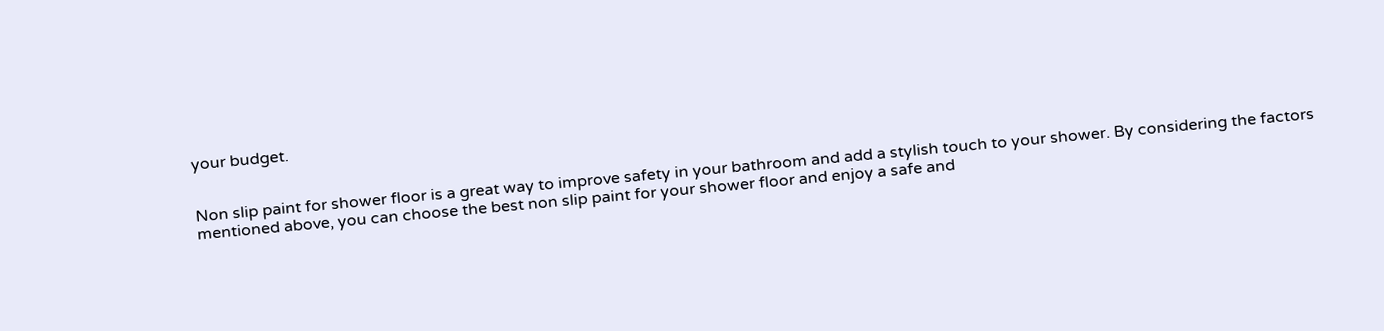your budget.


Non slip paint for shower floor is a great way to improve safety in your bathroom and add a stylish touch to your shower. By considering the factors mentioned above, you can choose the best non slip paint for your shower floor and enjoy a safe and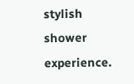stylish shower experience.